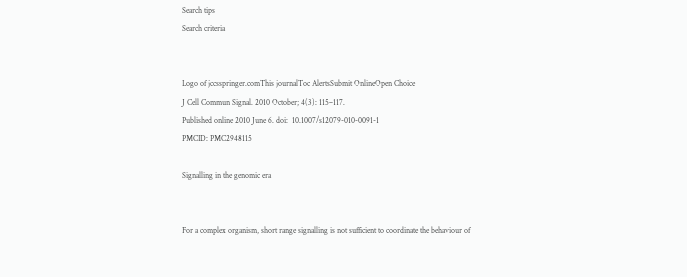Search tips
Search criteria


Logo of jccsspringer.comThis journalToc AlertsSubmit OnlineOpen Choice
J Cell Commun Signal. 2010 October; 4(3): 115–117.
Published online 2010 June 6. doi:  10.1007/s12079-010-0091-1
PMCID: PMC2948115

Signalling in the genomic era


For a complex organism, short range signalling is not sufficient to coordinate the behaviour of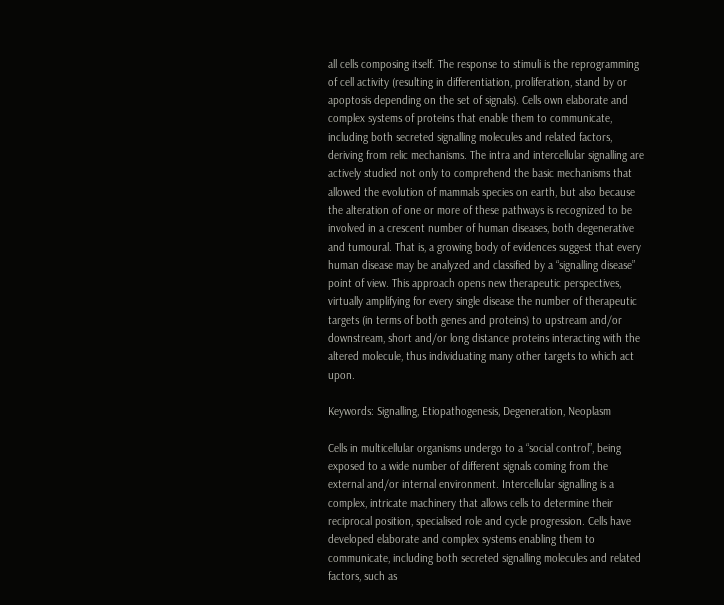all cells composing itself. The response to stimuli is the reprogramming of cell activity (resulting in differentiation, proliferation, stand by or apoptosis depending on the set of signals). Cells own elaborate and complex systems of proteins that enable them to communicate, including both secreted signalling molecules and related factors, deriving from relic mechanisms. The intra and intercellular signalling are actively studied not only to comprehend the basic mechanisms that allowed the evolution of mammals species on earth, but also because the alteration of one or more of these pathways is recognized to be involved in a crescent number of human diseases, both degenerative and tumoural. That is, a growing body of evidences suggest that every human disease may be analyzed and classified by a “signalling disease” point of view. This approach opens new therapeutic perspectives, virtually amplifying for every single disease the number of therapeutic targets (in terms of both genes and proteins) to upstream and/or downstream, short and/or long distance proteins interacting with the altered molecule, thus individuating many other targets to which act upon.

Keywords: Signalling, Etiopathogenesis, Degeneration, Neoplasm

Cells in multicellular organisms undergo to a “social control”, being exposed to a wide number of different signals coming from the external and/or internal environment. Intercellular signalling is a complex, intricate machinery that allows cells to determine their reciprocal position, specialised role and cycle progression. Cells have developed elaborate and complex systems enabling them to communicate, including both secreted signalling molecules and related factors, such as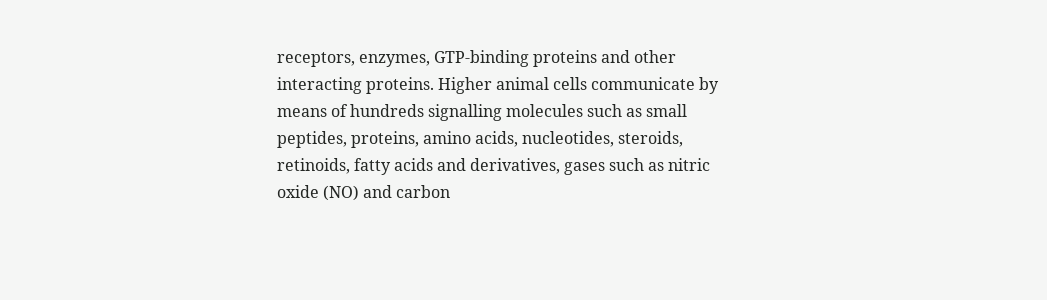receptors, enzymes, GTP-binding proteins and other interacting proteins. Higher animal cells communicate by means of hundreds signalling molecules such as small peptides, proteins, amino acids, nucleotides, steroids, retinoids, fatty acids and derivatives, gases such as nitric oxide (NO) and carbon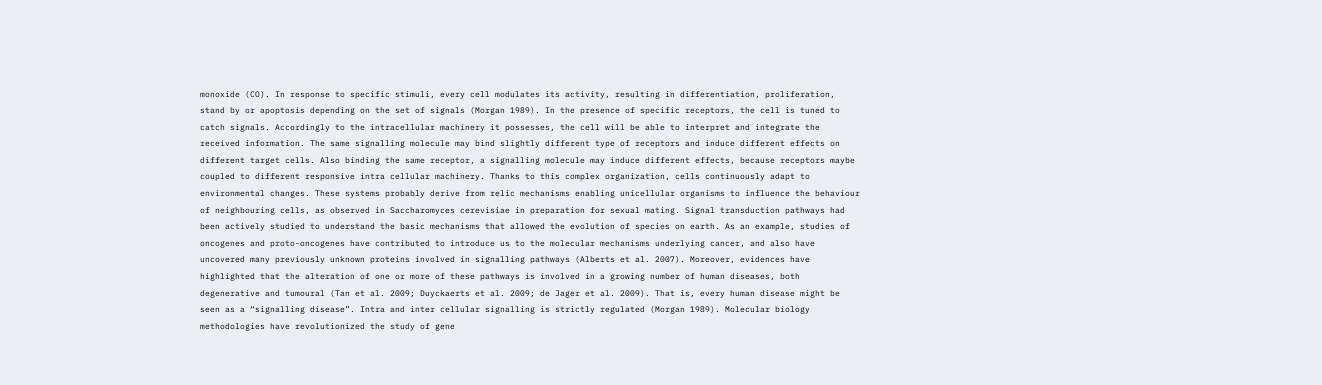monoxide (CO). In response to specific stimuli, every cell modulates its activity, resulting in differentiation, proliferation, stand by or apoptosis depending on the set of signals (Morgan 1989). In the presence of specific receptors, the cell is tuned to catch signals. Accordingly to the intracellular machinery it possesses, the cell will be able to interpret and integrate the received information. The same signalling molecule may bind slightly different type of receptors and induce different effects on different target cells. Also binding the same receptor, a signalling molecule may induce different effects, because receptors maybe coupled to different responsive intra cellular machinery. Thanks to this complex organization, cells continuously adapt to environmental changes. These systems probably derive from relic mechanisms enabling unicellular organisms to influence the behaviour of neighbouring cells, as observed in Saccharomyces cerevisiae in preparation for sexual mating. Signal transduction pathways had been actively studied to understand the basic mechanisms that allowed the evolution of species on earth. As an example, studies of oncogenes and proto-oncogenes have contributed to introduce us to the molecular mechanisms underlying cancer, and also have uncovered many previously unknown proteins involved in signalling pathways (Alberts et al. 2007). Moreover, evidences have highlighted that the alteration of one or more of these pathways is involved in a growing number of human diseases, both degenerative and tumoural (Tan et al. 2009; Duyckaerts et al. 2009; de Jager et al. 2009). That is, every human disease might be seen as a “signalling disease”. Intra and inter cellular signalling is strictly regulated (Morgan 1989). Molecular biology methodologies have revolutionized the study of gene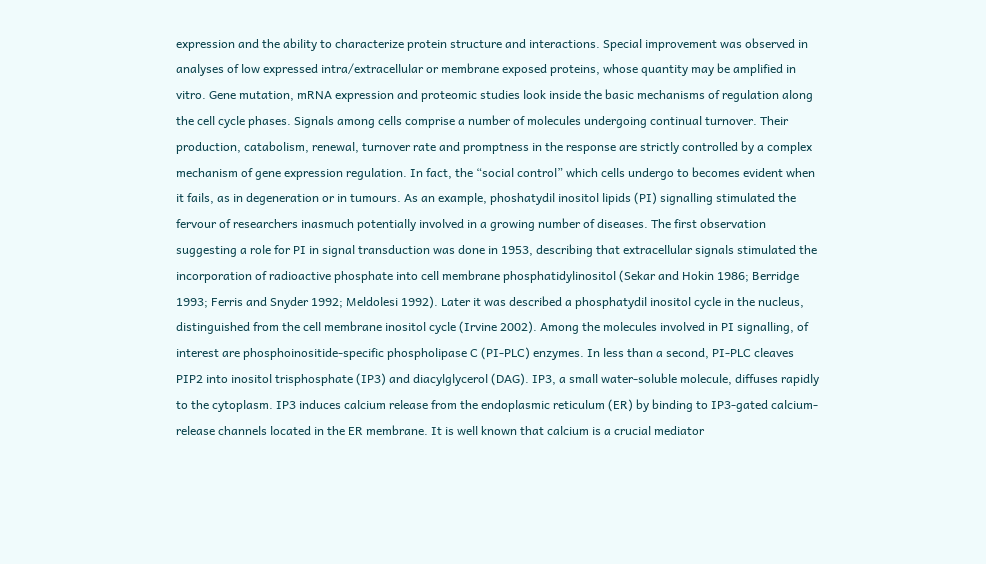expression and the ability to characterize protein structure and interactions. Special improvement was observed in analyses of low expressed intra/extracellular or membrane exposed proteins, whose quantity may be amplified in vitro. Gene mutation, mRNA expression and proteomic studies look inside the basic mechanisms of regulation along the cell cycle phases. Signals among cells comprise a number of molecules undergoing continual turnover. Their production, catabolism, renewal, turnover rate and promptness in the response are strictly controlled by a complex mechanism of gene expression regulation. In fact, the “social control” which cells undergo to becomes evident when it fails, as in degeneration or in tumours. As an example, phoshatydil inositol lipids (PI) signalling stimulated the fervour of researchers inasmuch potentially involved in a growing number of diseases. The first observation suggesting a role for PI in signal transduction was done in 1953, describing that extracellular signals stimulated the incorporation of radioactive phosphate into cell membrane phosphatidylinositol (Sekar and Hokin 1986; Berridge 1993; Ferris and Snyder 1992; Meldolesi 1992). Later it was described a phosphatydil inositol cycle in the nucleus, distinguished from the cell membrane inositol cycle (Irvine 2002). Among the molecules involved in PI signalling, of interest are phosphoinositide-specific phospholipase C (PI-PLC) enzymes. In less than a second, PI-PLC cleaves PIP2 into inositol trisphosphate (IP3) and diacylglycerol (DAG). IP3, a small water-soluble molecule, diffuses rapidly to the cytoplasm. IP3 induces calcium release from the endoplasmic reticulum (ER) by binding to IP3-gated calcium-release channels located in the ER membrane. It is well known that calcium is a crucial mediator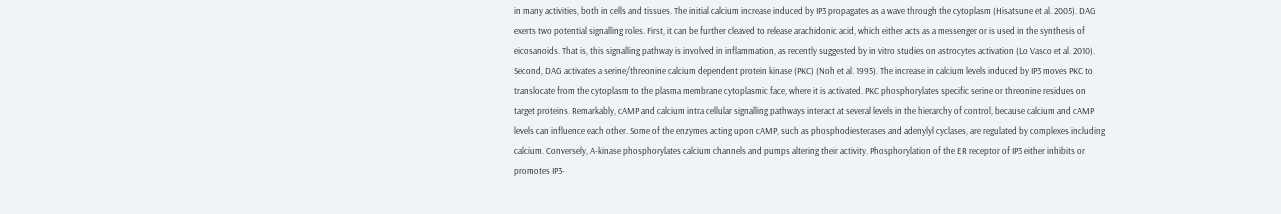in many activities, both in cells and tissues. The initial calcium increase induced by IP3 propagates as a wave through the cytoplasm (Hisatsune et al. 2005). DAG exerts two potential signalling roles. First, it can be further cleaved to release arachidonic acid, which either acts as a messenger or is used in the synthesis of eicosanoids. That is, this signalling pathway is involved in inflammation, as recently suggested by in vitro studies on astrocytes activation (Lo Vasco et al. 2010). Second, DAG activates a serine/threonine calcium dependent protein kinase (PKC) (Noh et al. 1995). The increase in calcium levels induced by IP3 moves PKC to translocate from the cytoplasm to the plasma membrane cytoplasmic face, where it is activated. PKC phosphorylates specific serine or threonine residues on target proteins. Remarkably, cAMP and calcium intra cellular signalling pathways interact at several levels in the hierarchy of control, because calcium and cAMP levels can influence each other. Some of the enzymes acting upon cAMP, such as phosphodiesterases and adenylyl cyclases, are regulated by complexes including calcium. Conversely, A-kinase phosphorylates calcium channels and pumps altering their activity. Phosphorylation of the ER receptor of IP3 either inhibits or promotes IP3-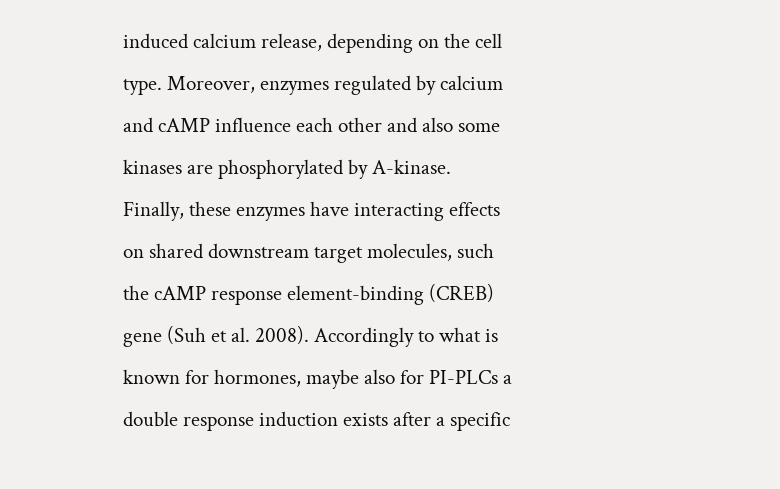induced calcium release, depending on the cell type. Moreover, enzymes regulated by calcium and cAMP influence each other and also some kinases are phosphorylated by A-kinase. Finally, these enzymes have interacting effects on shared downstream target molecules, such the cAMP response element-binding (CREB) gene (Suh et al. 2008). Accordingly to what is known for hormones, maybe also for PI-PLCs a double response induction exists after a specific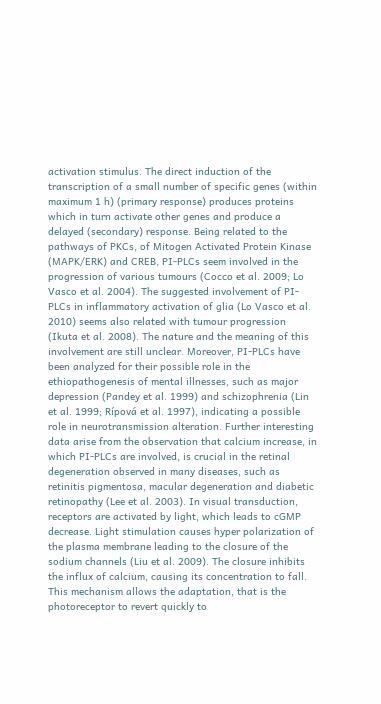activation stimulus. The direct induction of the transcription of a small number of specific genes (within maximum 1 h) (primary response) produces proteins which in turn activate other genes and produce a delayed (secondary) response. Being related to the pathways of PKCs, of Mitogen Activated Protein Kinase (MAPK/ERK) and CREB, PI-PLCs seem involved in the progression of various tumours (Cocco et al. 2009; Lo Vasco et al. 2004). The suggested involvement of PI-PLCs in inflammatory activation of glia (Lo Vasco et al. 2010) seems also related with tumour progression (Ikuta et al. 2008). The nature and the meaning of this involvement are still unclear. Moreover, PI-PLCs have been analyzed for their possible role in the ethiopathogenesis of mental illnesses, such as major depression (Pandey et al. 1999) and schizophrenia (Lin et al. 1999; Rípová et al. 1997), indicating a possible role in neurotransmission alteration. Further interesting data arise from the observation that calcium increase, in which PI-PLCs are involved, is crucial in the retinal degeneration observed in many diseases, such as retinitis pigmentosa, macular degeneration and diabetic retinopathy (Lee et al. 2003). In visual transduction, receptors are activated by light, which leads to cGMP decrease. Light stimulation causes hyper polarization of the plasma membrane leading to the closure of the sodium channels (Liu et al. 2009). The closure inhibits the influx of calcium, causing its concentration to fall. This mechanism allows the adaptation, that is the photoreceptor to revert quickly to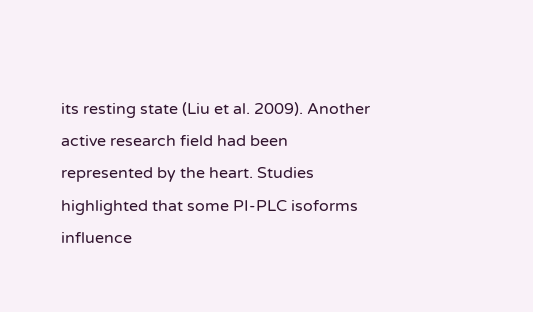its resting state (Liu et al. 2009). Another active research field had been represented by the heart. Studies highlighted that some PI-PLC isoforms influence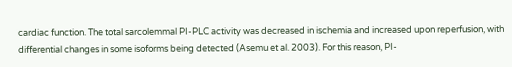cardiac function. The total sarcolemmal PI-PLC activity was decreased in ischemia and increased upon reperfusion, with differential changes in some isoforms being detected (Asemu et al. 2003). For this reason, PI-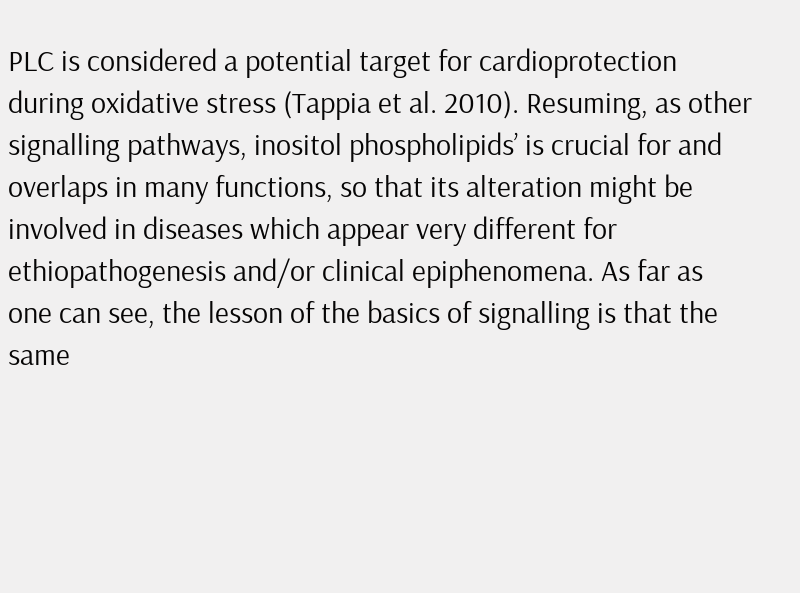PLC is considered a potential target for cardioprotection during oxidative stress (Tappia et al. 2010). Resuming, as other signalling pathways, inositol phospholipids’ is crucial for and overlaps in many functions, so that its alteration might be involved in diseases which appear very different for ethiopathogenesis and/or clinical epiphenomena. As far as one can see, the lesson of the basics of signalling is that the same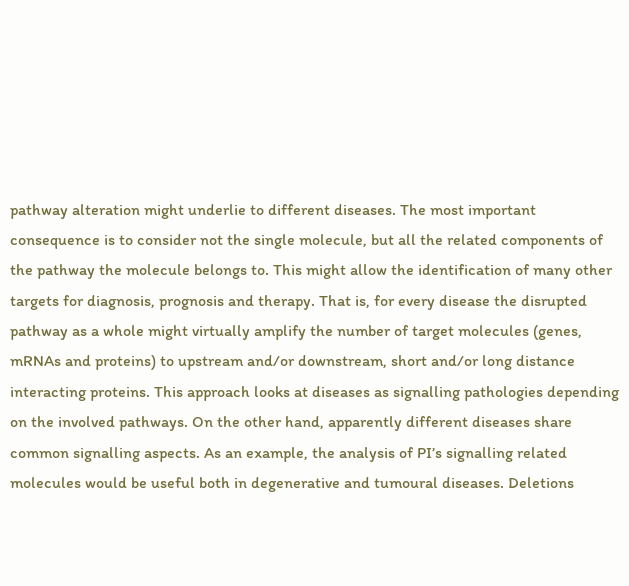pathway alteration might underlie to different diseases. The most important consequence is to consider not the single molecule, but all the related components of the pathway the molecule belongs to. This might allow the identification of many other targets for diagnosis, prognosis and therapy. That is, for every disease the disrupted pathway as a whole might virtually amplify the number of target molecules (genes, mRNAs and proteins) to upstream and/or downstream, short and/or long distance interacting proteins. This approach looks at diseases as signalling pathologies depending on the involved pathways. On the other hand, apparently different diseases share common signalling aspects. As an example, the analysis of PI’s signalling related molecules would be useful both in degenerative and tumoural diseases. Deletions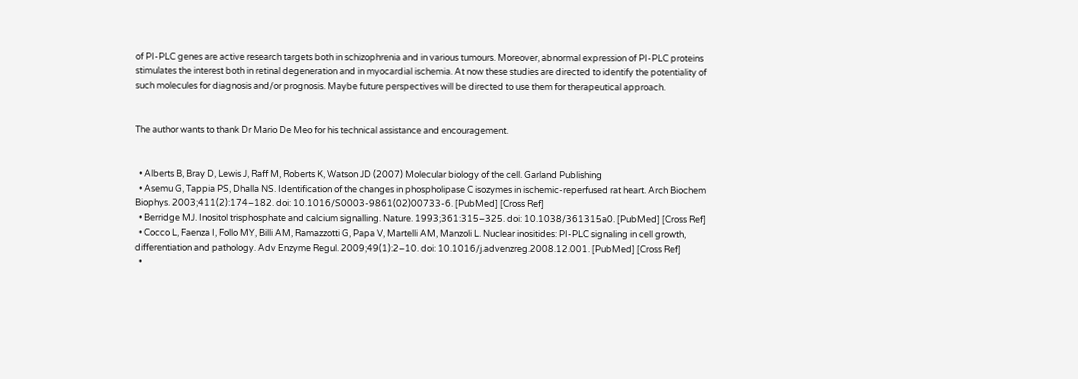of PI-PLC genes are active research targets both in schizophrenia and in various tumours. Moreover, abnormal expression of PI-PLC proteins stimulates the interest both in retinal degeneration and in myocardial ischemia. At now these studies are directed to identify the potentiality of such molecules for diagnosis and/or prognosis. Maybe future perspectives will be directed to use them for therapeutical approach.


The author wants to thank Dr Mario De Meo for his technical assistance and encouragement.


  • Alberts B, Bray D, Lewis J, Raff M, Roberts K, Watson JD (2007) Molecular biology of the cell. Garland Publishing
  • Asemu G, Tappia PS, Dhalla NS. Identification of the changes in phospholipase C isozymes in ischemic-reperfused rat heart. Arch Biochem Biophys. 2003;411(2):174–182. doi: 10.1016/S0003-9861(02)00733-6. [PubMed] [Cross Ref]
  • Berridge MJ. Inositol trisphosphate and calcium signalling. Nature. 1993;361:315–325. doi: 10.1038/361315a0. [PubMed] [Cross Ref]
  • Cocco L, Faenza I, Follo MY, Billi AM, Ramazzotti G, Papa V, Martelli AM, Manzoli L. Nuclear inositides: PI-PLC signaling in cell growth, differentiation and pathology. Adv Enzyme Regul. 2009;49(1):2–10. doi: 10.1016/j.advenzreg.2008.12.001. [PubMed] [Cross Ref]
  •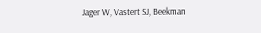Jager W, Vastert SJ, Beekman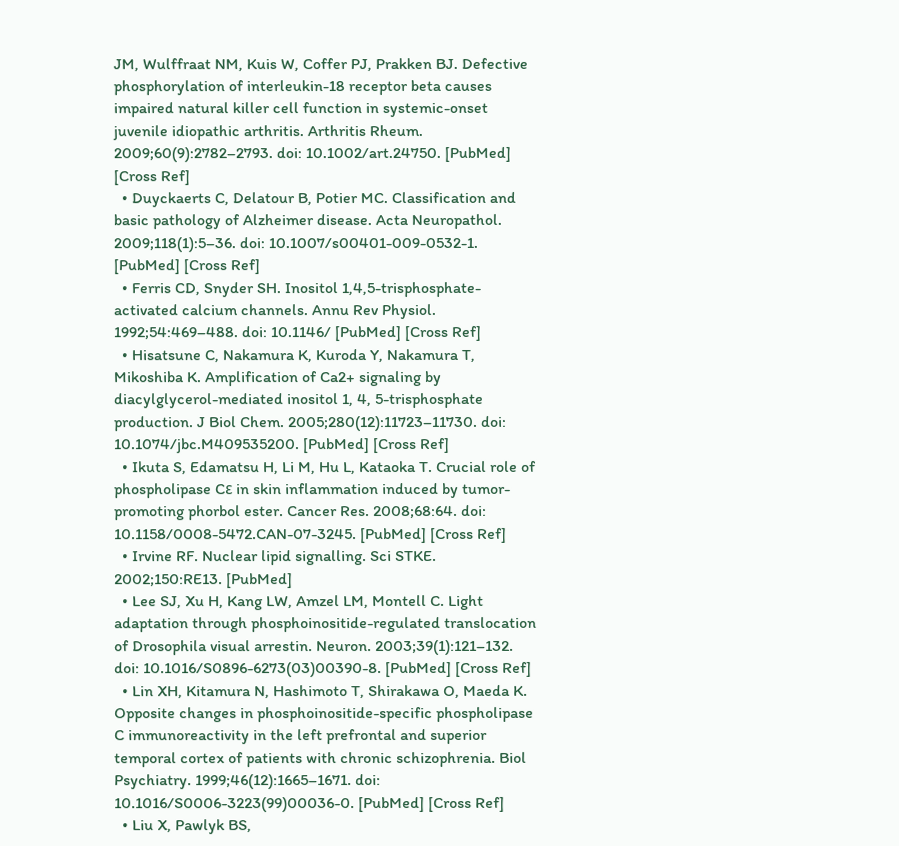JM, Wulffraat NM, Kuis W, Coffer PJ, Prakken BJ. Defective phosphorylation of interleukin-18 receptor beta causes impaired natural killer cell function in systemic-onset juvenile idiopathic arthritis. Arthritis Rheum. 2009;60(9):2782–2793. doi: 10.1002/art.24750. [PubMed] [Cross Ref]
  • Duyckaerts C, Delatour B, Potier MC. Classification and basic pathology of Alzheimer disease. Acta Neuropathol. 2009;118(1):5–36. doi: 10.1007/s00401-009-0532-1. [PubMed] [Cross Ref]
  • Ferris CD, Snyder SH. Inositol 1,4,5-trisphosphate-activated calcium channels. Annu Rev Physiol. 1992;54:469–488. doi: 10.1146/ [PubMed] [Cross Ref]
  • Hisatsune C, Nakamura K, Kuroda Y, Nakamura T, Mikoshiba K. Amplification of Ca2+ signaling by diacylglycerol-mediated inositol 1, 4, 5-trisphosphate production. J Biol Chem. 2005;280(12):11723–11730. doi: 10.1074/jbc.M409535200. [PubMed] [Cross Ref]
  • Ikuta S, Edamatsu H, Li M, Hu L, Kataoka T. Crucial role of phospholipase Cε in skin inflammation induced by tumor-promoting phorbol ester. Cancer Res. 2008;68:64. doi: 10.1158/0008-5472.CAN-07-3245. [PubMed] [Cross Ref]
  • Irvine RF. Nuclear lipid signalling. Sci STKE. 2002;150:RE13. [PubMed]
  • Lee SJ, Xu H, Kang LW, Amzel LM, Montell C. Light adaptation through phosphoinositide-regulated translocation of Drosophila visual arrestin. Neuron. 2003;39(1):121–132. doi: 10.1016/S0896-6273(03)00390-8. [PubMed] [Cross Ref]
  • Lin XH, Kitamura N, Hashimoto T, Shirakawa O, Maeda K. Opposite changes in phosphoinositide-specific phospholipase C immunoreactivity in the left prefrontal and superior temporal cortex of patients with chronic schizophrenia. Biol Psychiatry. 1999;46(12):1665–1671. doi: 10.1016/S0006-3223(99)00036-0. [PubMed] [Cross Ref]
  • Liu X, Pawlyk BS,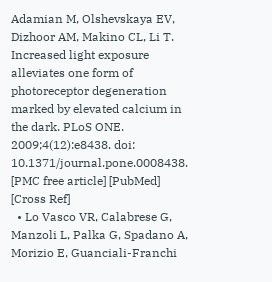Adamian M, Olshevskaya EV, Dizhoor AM, Makino CL, Li T. Increased light exposure alleviates one form of photoreceptor degeneration marked by elevated calcium in the dark. PLoS ONE. 2009;4(12):e8438. doi: 10.1371/journal.pone.0008438. [PMC free article] [PubMed] [Cross Ref]
  • Lo Vasco VR, Calabrese G, Manzoli L, Palka G, Spadano A, Morizio E, Guanciali-Franchi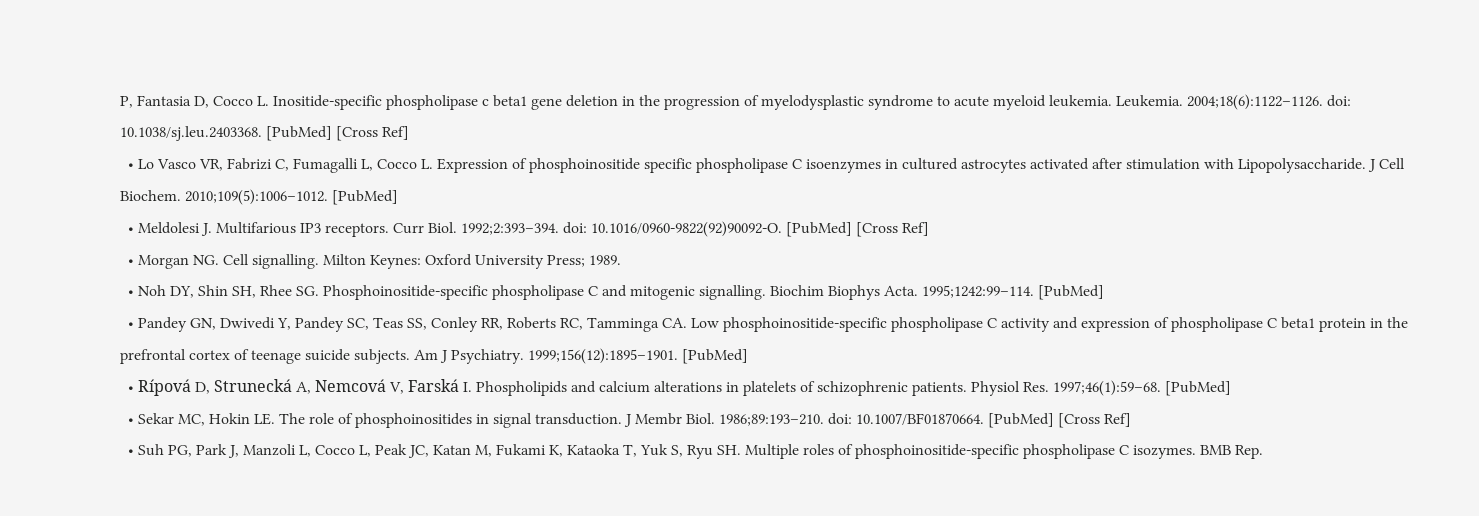P, Fantasia D, Cocco L. Inositide-specific phospholipase c beta1 gene deletion in the progression of myelodysplastic syndrome to acute myeloid leukemia. Leukemia. 2004;18(6):1122–1126. doi: 10.1038/sj.leu.2403368. [PubMed] [Cross Ref]
  • Lo Vasco VR, Fabrizi C, Fumagalli L, Cocco L. Expression of phosphoinositide specific phospholipase C isoenzymes in cultured astrocytes activated after stimulation with Lipopolysaccharide. J Cell Biochem. 2010;109(5):1006–1012. [PubMed]
  • Meldolesi J. Multifarious IP3 receptors. Curr Biol. 1992;2:393–394. doi: 10.1016/0960-9822(92)90092-O. [PubMed] [Cross Ref]
  • Morgan NG. Cell signalling. Milton Keynes: Oxford University Press; 1989.
  • Noh DY, Shin SH, Rhee SG. Phosphoinositide-specific phospholipase C and mitogenic signalling. Biochim Biophys Acta. 1995;1242:99–114. [PubMed]
  • Pandey GN, Dwivedi Y, Pandey SC, Teas SS, Conley RR, Roberts RC, Tamminga CA. Low phosphoinositide-specific phospholipase C activity and expression of phospholipase C beta1 protein in the prefrontal cortex of teenage suicide subjects. Am J Psychiatry. 1999;156(12):1895–1901. [PubMed]
  • Rípová D, Strunecká A, Nemcová V, Farská I. Phospholipids and calcium alterations in platelets of schizophrenic patients. Physiol Res. 1997;46(1):59–68. [PubMed]
  • Sekar MC, Hokin LE. The role of phosphoinositides in signal transduction. J Membr Biol. 1986;89:193–210. doi: 10.1007/BF01870664. [PubMed] [Cross Ref]
  • Suh PG, Park J, Manzoli L, Cocco L, Peak JC, Katan M, Fukami K, Kataoka T, Yuk S, Ryu SH. Multiple roles of phosphoinositide-specific phospholipase C isozymes. BMB Rep.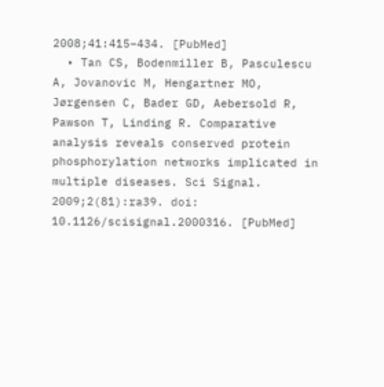2008;41:415–434. [PubMed]
  • Tan CS, Bodenmiller B, Pasculescu A, Jovanovic M, Hengartner MO, Jørgensen C, Bader GD, Aebersold R, Pawson T, Linding R. Comparative analysis reveals conserved protein phosphorylation networks implicated in multiple diseases. Sci Signal. 2009;2(81):ra39. doi: 10.1126/scisignal.2000316. [PubMed]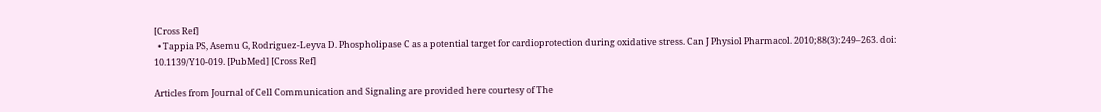[Cross Ref]
  • Tappia PS, Asemu G, Rodriguez-Leyva D. Phospholipase C as a potential target for cardioprotection during oxidative stress. Can J Physiol Pharmacol. 2010;88(3):249–263. doi: 10.1139/Y10-019. [PubMed] [Cross Ref]

Articles from Journal of Cell Communication and Signaling are provided here courtesy of The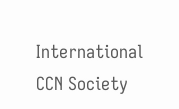International CCN Society